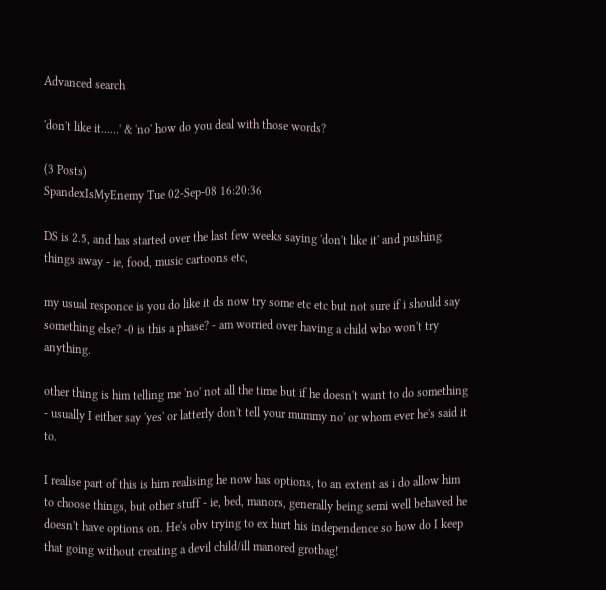Advanced search

'don't like it......' & 'no' how do you deal with those words?

(3 Posts)
SpandexIsMyEnemy Tue 02-Sep-08 16:20:36

DS is 2.5, and has started over the last few weeks saying 'don't like it' and pushing things away - ie, food, music cartoons etc,

my usual responce is you do like it ds now try some etc etc but not sure if i should say something else? -0 is this a phase? - am worried over having a child who won't try anything.

other thing is him telling me 'no' not all the time but if he doesn't want to do something - usually I either say 'yes' or latterly don't tell your mummy no' or whom ever he's said it to.

I realise part of this is him realising he now has options, to an extent as i do allow him to choose things, but other stuff - ie, bed, manors, generally being semi well behaved he doesn't have options on. He's obv trying to ex hurt his independence so how do I keep that going without creating a devil child/ill manored grotbag!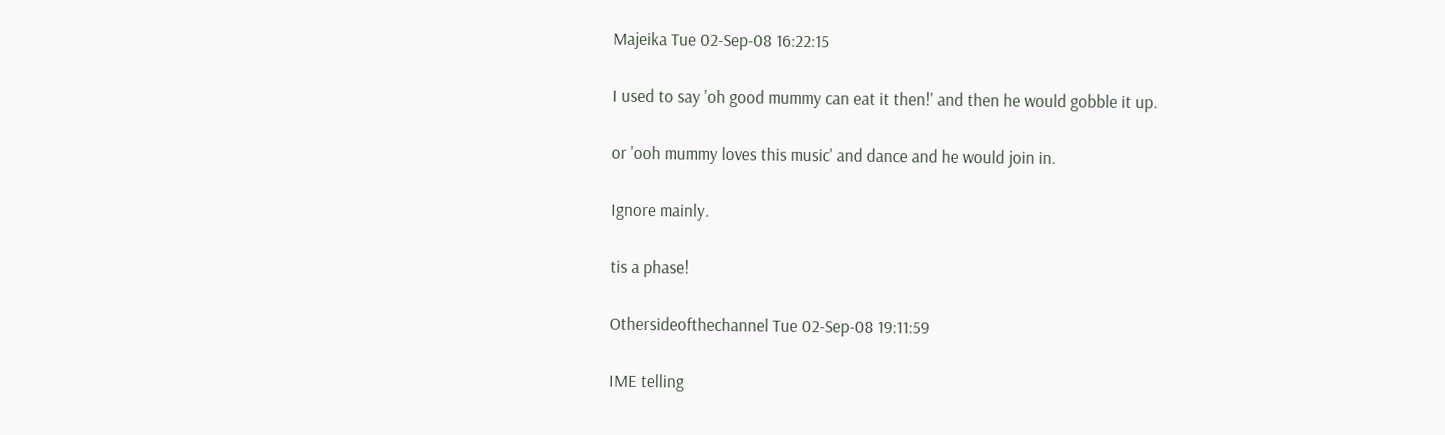Majeika Tue 02-Sep-08 16:22:15

I used to say 'oh good mummy can eat it then!' and then he would gobble it up.

or 'ooh mummy loves this music' and dance and he would join in.

Ignore mainly.

tis a phase!

Othersideofthechannel Tue 02-Sep-08 19:11:59

IME telling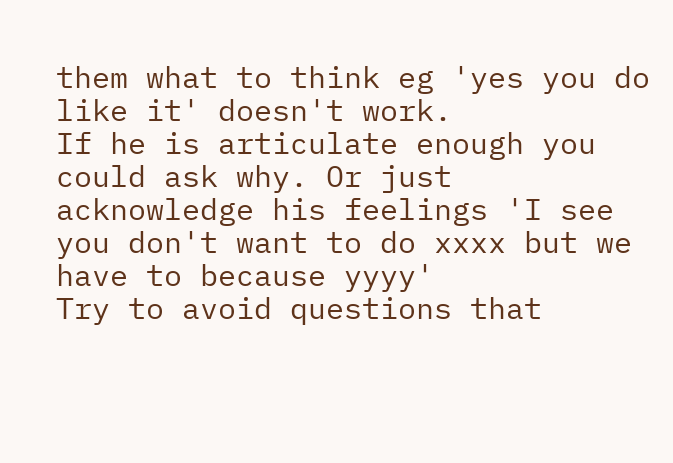them what to think eg 'yes you do like it' doesn't work.
If he is articulate enough you could ask why. Or just acknowledge his feelings 'I see you don't want to do xxxx but we have to because yyyy'
Try to avoid questions that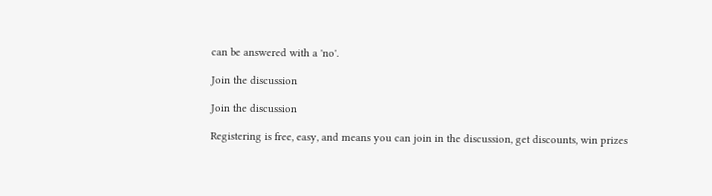can be answered with a 'no'.

Join the discussion

Join the discussion

Registering is free, easy, and means you can join in the discussion, get discounts, win prizes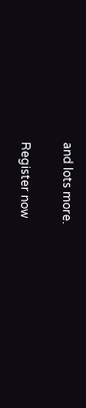and lots more.

Register now